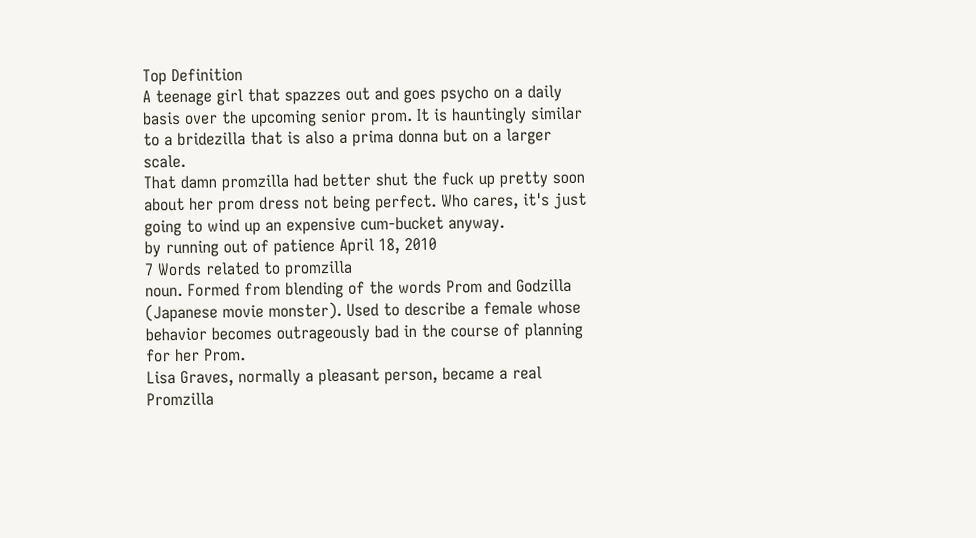Top Definition
A teenage girl that spazzes out and goes psycho on a daily basis over the upcoming senior prom. It is hauntingly similar to a bridezilla that is also a prima donna but on a larger scale.
That damn promzilla had better shut the fuck up pretty soon about her prom dress not being perfect. Who cares, it's just going to wind up an expensive cum-bucket anyway.
by running out of patience April 18, 2010
7 Words related to promzilla
noun. Formed from blending of the words Prom and Godzilla (Japanese movie monster). Used to describe a female whose behavior becomes outrageously bad in the course of planning for her Prom.
Lisa Graves, normally a pleasant person, became a real Promzilla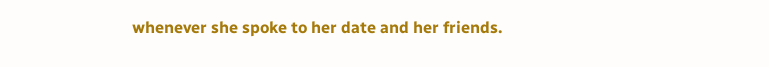whenever she spoke to her date and her friends.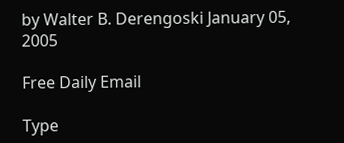by Walter B. Derengoski January 05, 2005

Free Daily Email

Type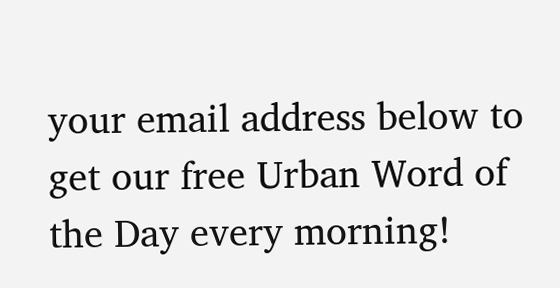your email address below to get our free Urban Word of the Day every morning!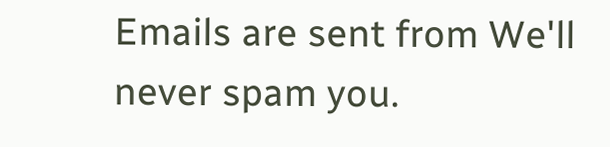Emails are sent from We'll never spam you.